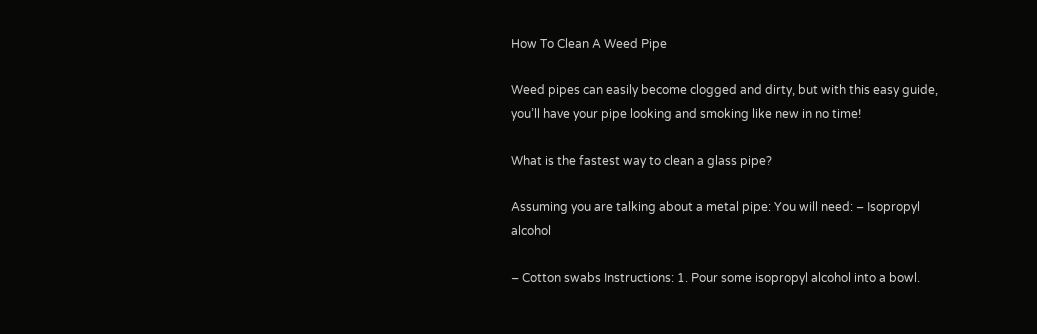How To Clean A Weed Pipe

Weed pipes can easily become clogged and dirty, but with this easy guide, you’ll have your pipe looking and smoking like new in no time!

What is the fastest way to clean a glass pipe?

Assuming you are talking about a metal pipe: You will need: – Isopropyl alcohol

– Cotton swabs Instructions: 1. Pour some isopropyl alcohol into a bowl.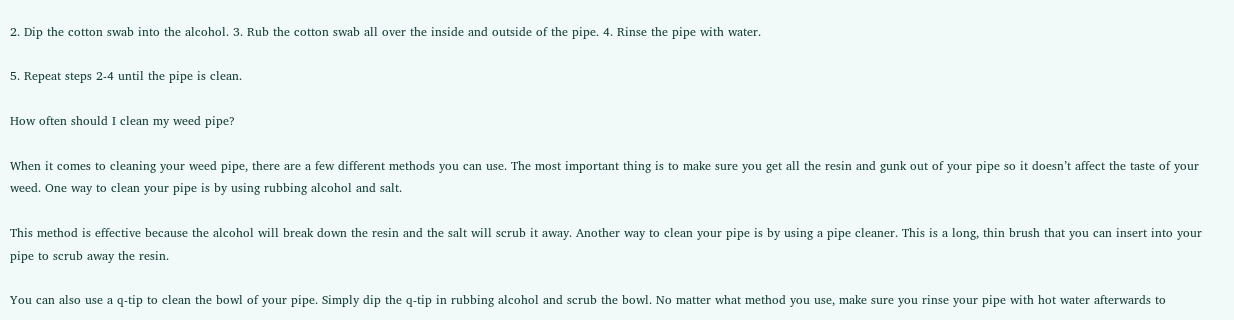2. Dip the cotton swab into the alcohol. 3. Rub the cotton swab all over the inside and outside of the pipe. 4. Rinse the pipe with water.

5. Repeat steps 2-4 until the pipe is clean.

How often should I clean my weed pipe?

When it comes to cleaning your weed pipe, there are a few different methods you can use. The most important thing is to make sure you get all the resin and gunk out of your pipe so it doesn’t affect the taste of your weed. One way to clean your pipe is by using rubbing alcohol and salt.

This method is effective because the alcohol will break down the resin and the salt will scrub it away. Another way to clean your pipe is by using a pipe cleaner. This is a long, thin brush that you can insert into your pipe to scrub away the resin.

You can also use a q-tip to clean the bowl of your pipe. Simply dip the q-tip in rubbing alcohol and scrub the bowl. No matter what method you use, make sure you rinse your pipe with hot water afterwards to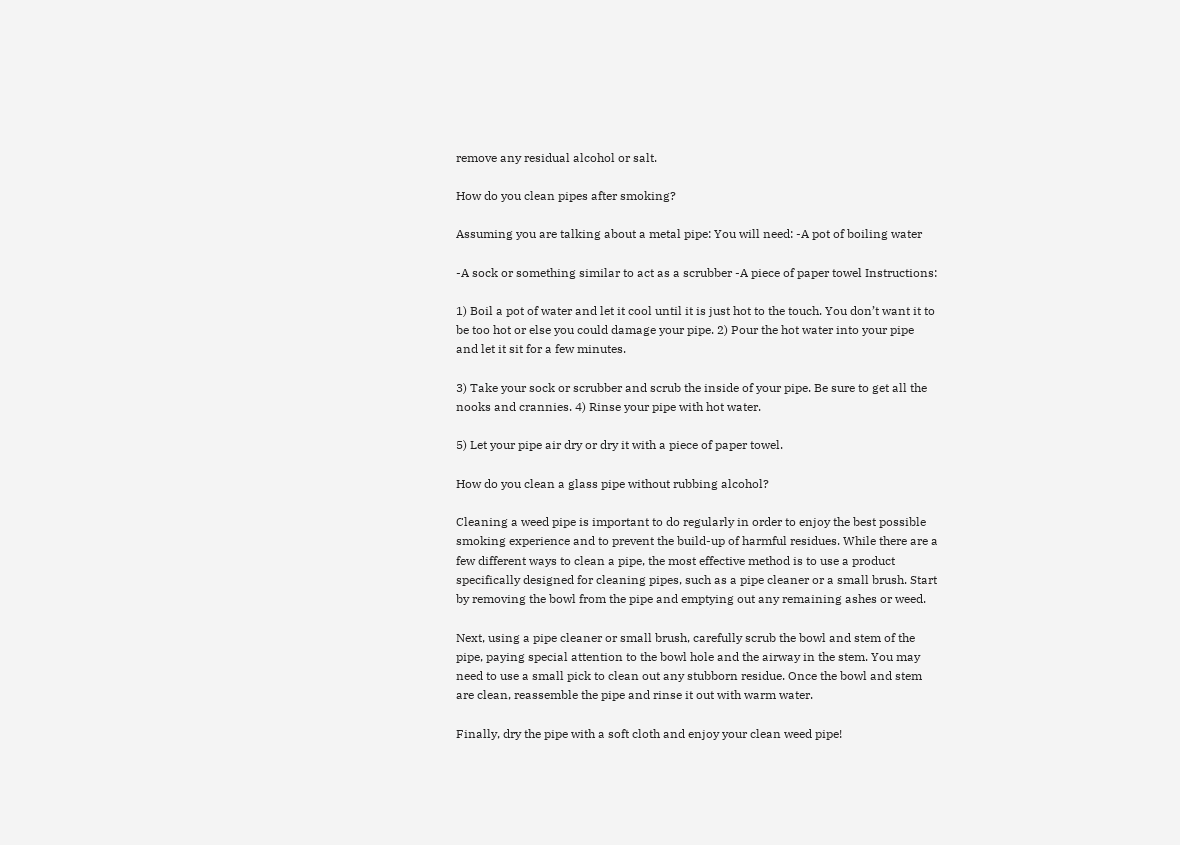remove any residual alcohol or salt.

How do you clean pipes after smoking?

Assuming you are talking about a metal pipe: You will need: -A pot of boiling water

-A sock or something similar to act as a scrubber -A piece of paper towel Instructions:

1) Boil a pot of water and let it cool until it is just hot to the touch. You don’t want it to be too hot or else you could damage your pipe. 2) Pour the hot water into your pipe and let it sit for a few minutes.

3) Take your sock or scrubber and scrub the inside of your pipe. Be sure to get all the nooks and crannies. 4) Rinse your pipe with hot water.

5) Let your pipe air dry or dry it with a piece of paper towel.

How do you clean a glass pipe without rubbing alcohol?

Cleaning a weed pipe is important to do regularly in order to enjoy the best possible smoking experience and to prevent the build-up of harmful residues. While there are a few different ways to clean a pipe, the most effective method is to use a product specifically designed for cleaning pipes, such as a pipe cleaner or a small brush. Start by removing the bowl from the pipe and emptying out any remaining ashes or weed.

Next, using a pipe cleaner or small brush, carefully scrub the bowl and stem of the pipe, paying special attention to the bowl hole and the airway in the stem. You may need to use a small pick to clean out any stubborn residue. Once the bowl and stem are clean, reassemble the pipe and rinse it out with warm water.

Finally, dry the pipe with a soft cloth and enjoy your clean weed pipe!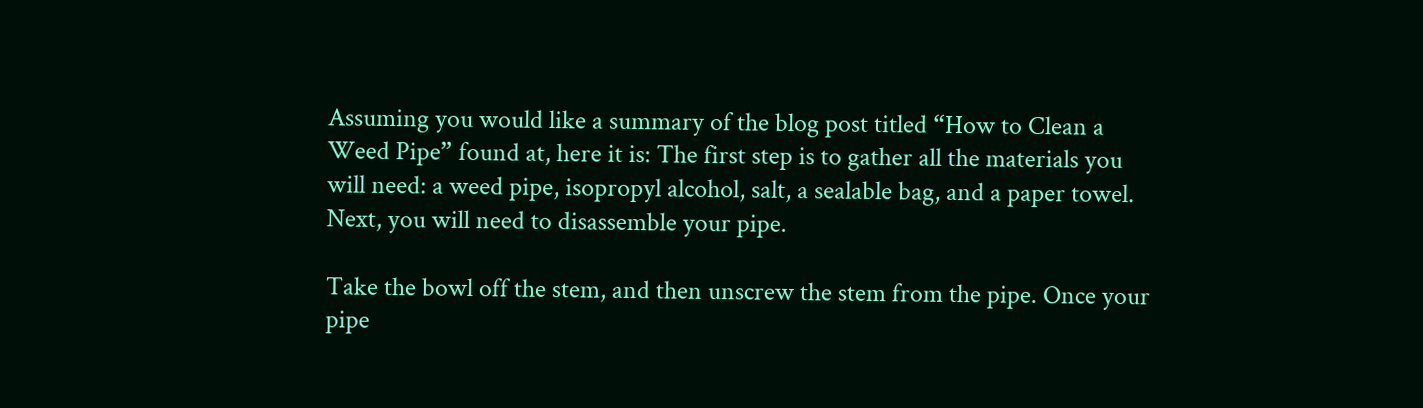Assuming you would like a summary of the blog post titled “How to Clean a Weed Pipe” found at, here it is: The first step is to gather all the materials you will need: a weed pipe, isopropyl alcohol, salt, a sealable bag, and a paper towel. Next, you will need to disassemble your pipe.

Take the bowl off the stem, and then unscrew the stem from the pipe. Once your pipe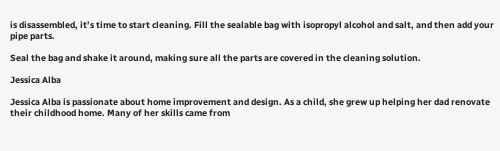is disassembled, it’s time to start cleaning. Fill the sealable bag with isopropyl alcohol and salt, and then add your pipe parts.

Seal the bag and shake it around, making sure all the parts are covered in the cleaning solution.

Jessica Alba

Jessica Alba is passionate about home improvement and design. As a child, she grew up helping her dad renovate their childhood home. Many of her skills came from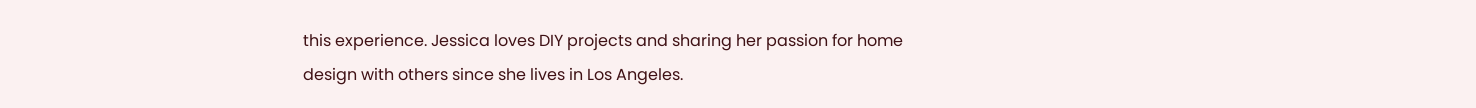this experience. Jessica loves DIY projects and sharing her passion for home design with others since she lives in Los Angeles.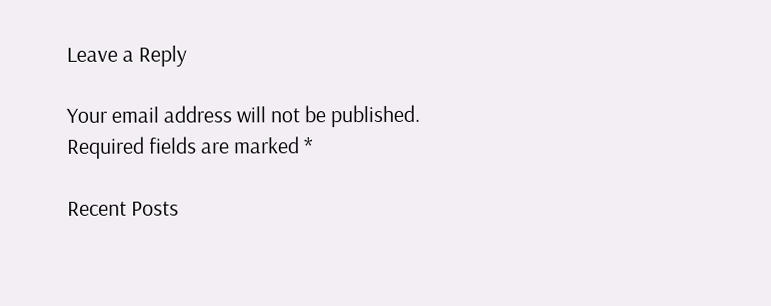Leave a Reply

Your email address will not be published. Required fields are marked *

Recent Posts